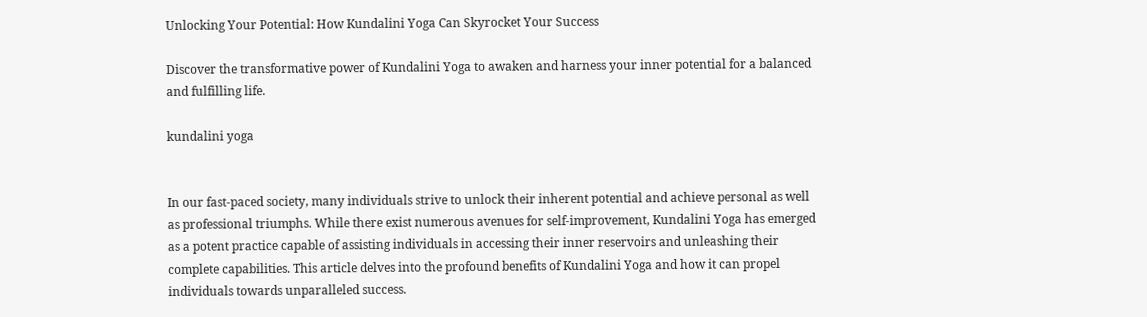Unlocking Your Potential: How Kundalini Yoga Can Skyrocket Your Success

Discover the transformative power of Kundalini Yoga to awaken and harness your inner potential for a balanced and fulfilling life.

kundalini yoga


In our fast-paced society, many individuals strive to unlock their inherent potential and achieve personal as well as professional triumphs. While there exist numerous avenues for self-improvement, Kundalini Yoga has emerged as a potent practice capable of assisting individuals in accessing their inner reservoirs and unleashing their complete capabilities. This article delves into the profound benefits of Kundalini Yoga and how it can propel individuals towards unparalleled success.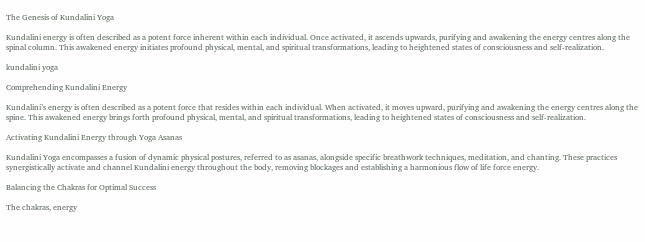The Genesis of Kundalini Yoga

Kundalini energy is often described as a potent force inherent within each individual. Once activated, it ascends upwards, purifying and awakening the energy centres along the spinal column. This awakened energy initiates profound physical, mental, and spiritual transformations, leading to heightened states of consciousness and self-realization.

kundalini yoga

Comprehending Kundalini Energy

Kundalini’s energy is often described as a potent force that resides within each individual. When activated, it moves upward, purifying and awakening the energy centres along the spine. This awakened energy brings forth profound physical, mental, and spiritual transformations, leading to heightened states of consciousness and self-realization.

Activating Kundalini Energy through Yoga Asanas

Kundalini Yoga encompasses a fusion of dynamic physical postures, referred to as asanas, alongside specific breathwork techniques, meditation, and chanting. These practices synergistically activate and channel Kundalini energy throughout the body, removing blockages and establishing a harmonious flow of life force energy.

Balancing the Chakras for Optimal Success

The chakras, energy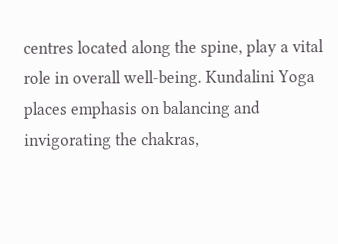centres located along the spine, play a vital role in overall well-being. Kundalini Yoga places emphasis on balancing and invigorating the chakras,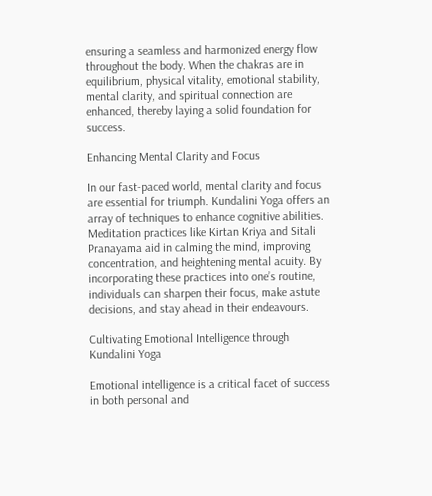ensuring a seamless and harmonized energy flow throughout the body. When the chakras are in equilibrium, physical vitality, emotional stability, mental clarity, and spiritual connection are enhanced, thereby laying a solid foundation for success.

Enhancing Mental Clarity and Focus

In our fast-paced world, mental clarity and focus are essential for triumph. Kundalini Yoga offers an array of techniques to enhance cognitive abilities. Meditation practices like Kirtan Kriya and Sitali Pranayama aid in calming the mind, improving concentration, and heightening mental acuity. By incorporating these practices into one’s routine, individuals can sharpen their focus, make astute decisions, and stay ahead in their endeavours.

Cultivating Emotional Intelligence through Kundalini Yoga

Emotional intelligence is a critical facet of success in both personal and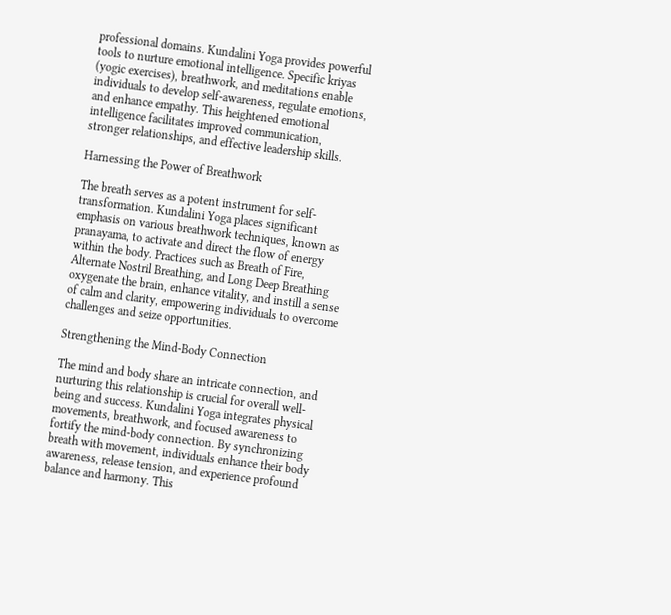professional domains. Kundalini Yoga provides powerful tools to nurture emotional intelligence. Specific kriyas (yogic exercises), breathwork, and meditations enable individuals to develop self-awareness, regulate emotions, and enhance empathy. This heightened emotional intelligence facilitates improved communication, stronger relationships, and effective leadership skills.

Harnessing the Power of Breathwork

The breath serves as a potent instrument for self-transformation. Kundalini Yoga places significant emphasis on various breathwork techniques, known as pranayama, to activate and direct the flow of energy within the body. Practices such as Breath of Fire, Alternate Nostril Breathing, and Long Deep Breathing oxygenate the brain, enhance vitality, and instill a sense of calm and clarity, empowering individuals to overcome challenges and seize opportunities.

Strengthening the Mind-Body Connection

The mind and body share an intricate connection, and nurturing this relationship is crucial for overall well-being and success. Kundalini Yoga integrates physical movements, breathwork, and focused awareness to fortify the mind-body connection. By synchronizing breath with movement, individuals enhance their body awareness, release tension, and experience profound balance and harmony. This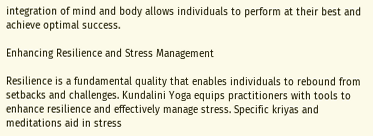integration of mind and body allows individuals to perform at their best and achieve optimal success.

Enhancing Resilience and Stress Management

Resilience is a fundamental quality that enables individuals to rebound from setbacks and challenges. Kundalini Yoga equips practitioners with tools to enhance resilience and effectively manage stress. Specific kriyas and meditations aid in stress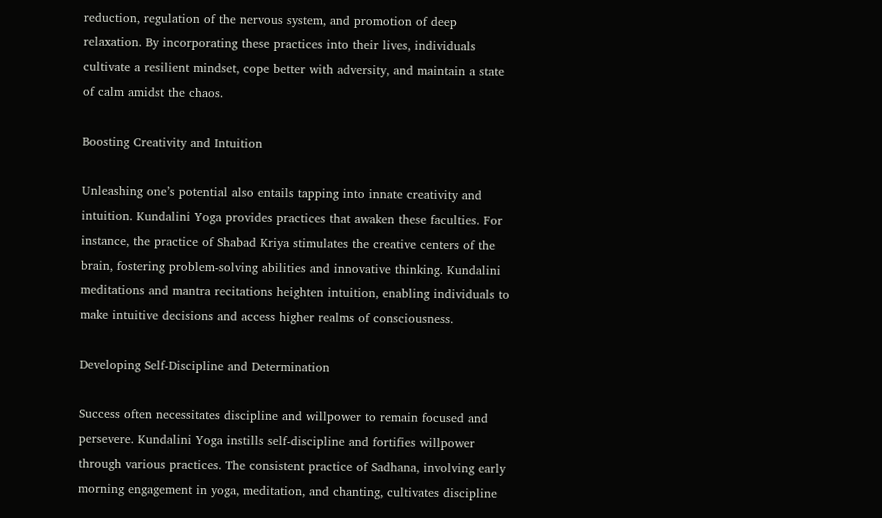reduction, regulation of the nervous system, and promotion of deep relaxation. By incorporating these practices into their lives, individuals cultivate a resilient mindset, cope better with adversity, and maintain a state of calm amidst the chaos.

Boosting Creativity and Intuition

Unleashing one’s potential also entails tapping into innate creativity and intuition. Kundalini Yoga provides practices that awaken these faculties. For instance, the practice of Shabad Kriya stimulates the creative centers of the brain, fostering problem-solving abilities and innovative thinking. Kundalini meditations and mantra recitations heighten intuition, enabling individuals to make intuitive decisions and access higher realms of consciousness.

Developing Self-Discipline and Determination

Success often necessitates discipline and willpower to remain focused and persevere. Kundalini Yoga instills self-discipline and fortifies willpower through various practices. The consistent practice of Sadhana, involving early morning engagement in yoga, meditation, and chanting, cultivates discipline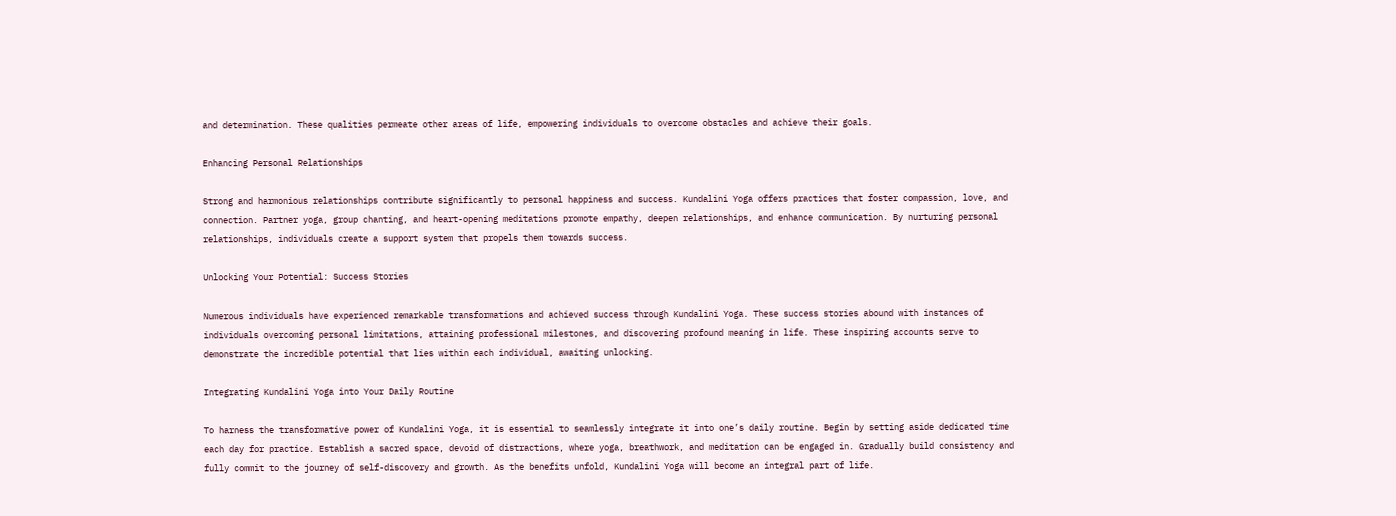and determination. These qualities permeate other areas of life, empowering individuals to overcome obstacles and achieve their goals.

Enhancing Personal Relationships

Strong and harmonious relationships contribute significantly to personal happiness and success. Kundalini Yoga offers practices that foster compassion, love, and connection. Partner yoga, group chanting, and heart-opening meditations promote empathy, deepen relationships, and enhance communication. By nurturing personal relationships, individuals create a support system that propels them towards success.

Unlocking Your Potential: Success Stories

Numerous individuals have experienced remarkable transformations and achieved success through Kundalini Yoga. These success stories abound with instances of individuals overcoming personal limitations, attaining professional milestones, and discovering profound meaning in life. These inspiring accounts serve to demonstrate the incredible potential that lies within each individual, awaiting unlocking.

Integrating Kundalini Yoga into Your Daily Routine

To harness the transformative power of Kundalini Yoga, it is essential to seamlessly integrate it into one’s daily routine. Begin by setting aside dedicated time each day for practice. Establish a sacred space, devoid of distractions, where yoga, breathwork, and meditation can be engaged in. Gradually build consistency and fully commit to the journey of self-discovery and growth. As the benefits unfold, Kundalini Yoga will become an integral part of life.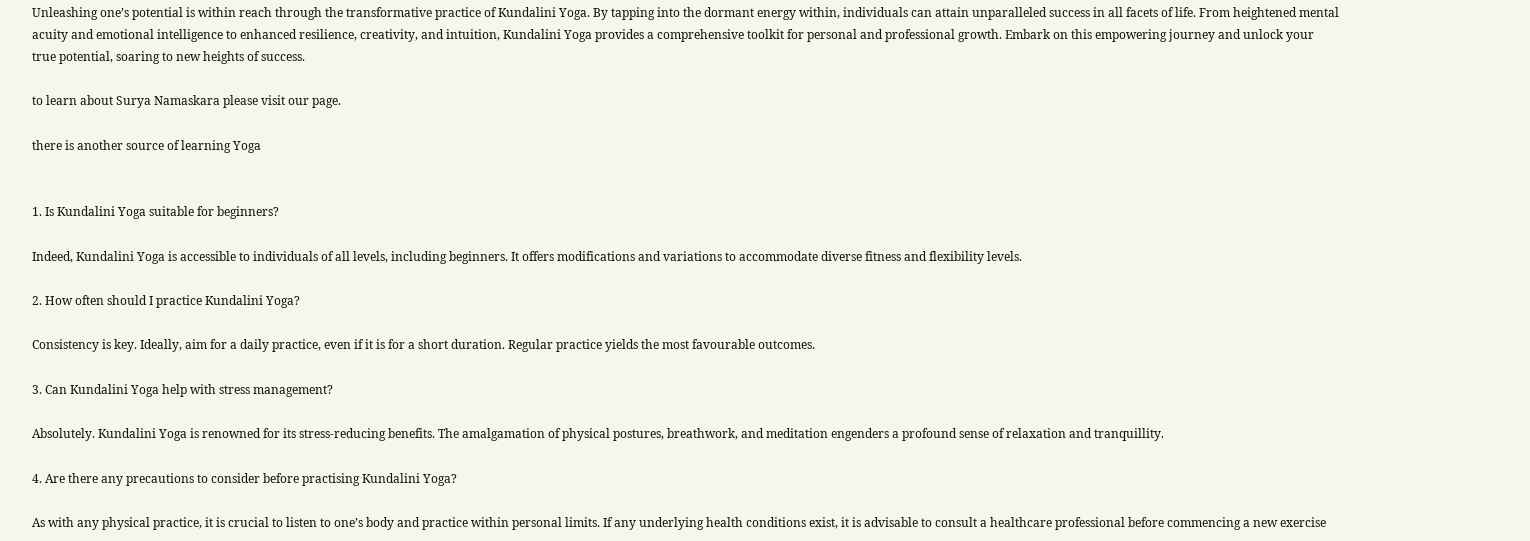Unleashing one’s potential is within reach through the transformative practice of Kundalini Yoga. By tapping into the dormant energy within, individuals can attain unparalleled success in all facets of life. From heightened mental acuity and emotional intelligence to enhanced resilience, creativity, and intuition, Kundalini Yoga provides a comprehensive toolkit for personal and professional growth. Embark on this empowering journey and unlock your true potential, soaring to new heights of success.

to learn about Surya Namaskara please visit our page.

there is another source of learning Yoga


1. Is Kundalini Yoga suitable for beginners?

Indeed, Kundalini Yoga is accessible to individuals of all levels, including beginners. It offers modifications and variations to accommodate diverse fitness and flexibility levels.

2. How often should I practice Kundalini Yoga?

Consistency is key. Ideally, aim for a daily practice, even if it is for a short duration. Regular practice yields the most favourable outcomes.

3. Can Kundalini Yoga help with stress management?

Absolutely. Kundalini Yoga is renowned for its stress-reducing benefits. The amalgamation of physical postures, breathwork, and meditation engenders a profound sense of relaxation and tranquillity.

4. Are there any precautions to consider before practising Kundalini Yoga?

As with any physical practice, it is crucial to listen to one’s body and practice within personal limits. If any underlying health conditions exist, it is advisable to consult a healthcare professional before commencing a new exercise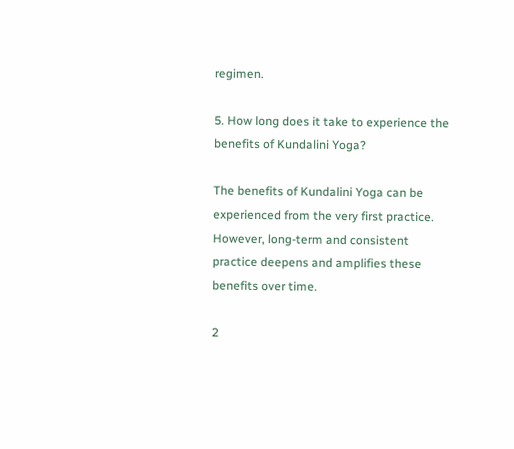regimen.

5. How long does it take to experience the benefits of Kundalini Yoga?

The benefits of Kundalini Yoga can be experienced from the very first practice. However, long-term and consistent practice deepens and amplifies these benefits over time.

2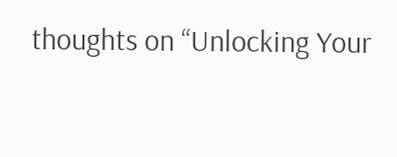thoughts on “Unlocking Your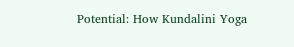Potential: How Kundalini Yoga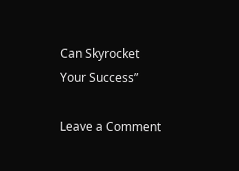Can Skyrocket Your Success”

Leave a Comment